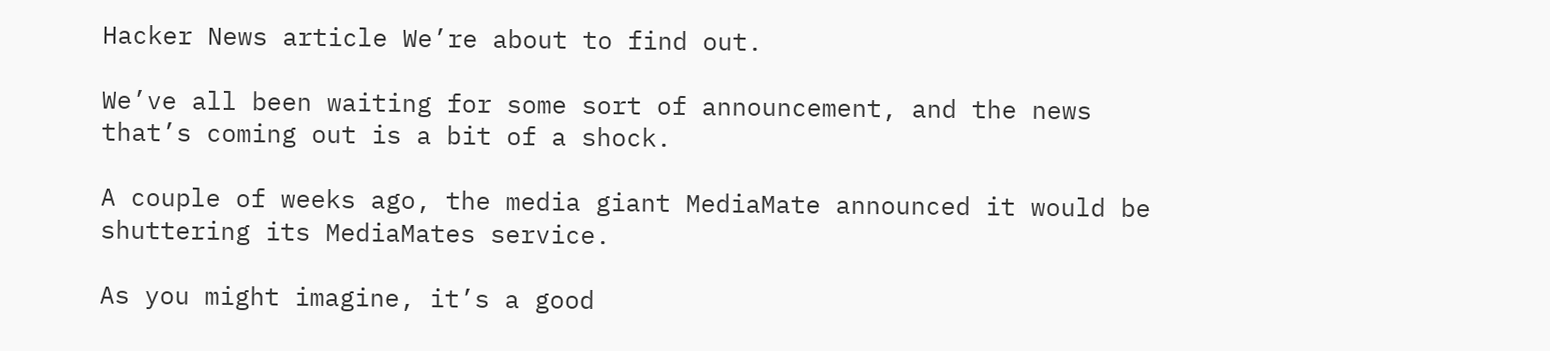Hacker News article We’re about to find out.

We’ve all been waiting for some sort of announcement, and the news that’s coming out is a bit of a shock.

A couple of weeks ago, the media giant MediaMate announced it would be shuttering its MediaMates service.

As you might imagine, it’s a good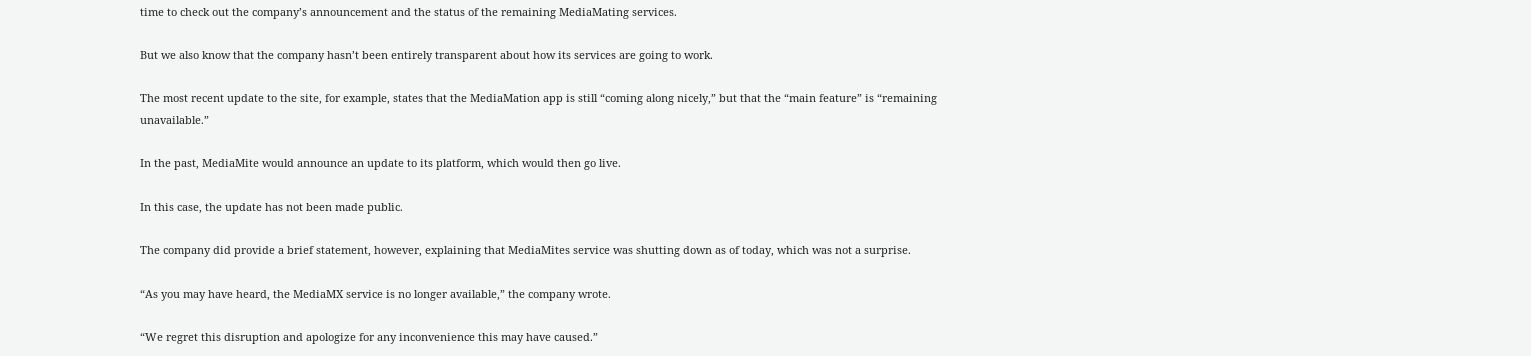time to check out the company’s announcement and the status of the remaining MediaMating services.

But we also know that the company hasn’t been entirely transparent about how its services are going to work.

The most recent update to the site, for example, states that the MediaMation app is still “coming along nicely,” but that the “main feature” is “remaining unavailable.”

In the past, MediaMite would announce an update to its platform, which would then go live.

In this case, the update has not been made public.

The company did provide a brief statement, however, explaining that MediaMites service was shutting down as of today, which was not a surprise.

“As you may have heard, the MediaMX service is no longer available,” the company wrote.

“We regret this disruption and apologize for any inconvenience this may have caused.”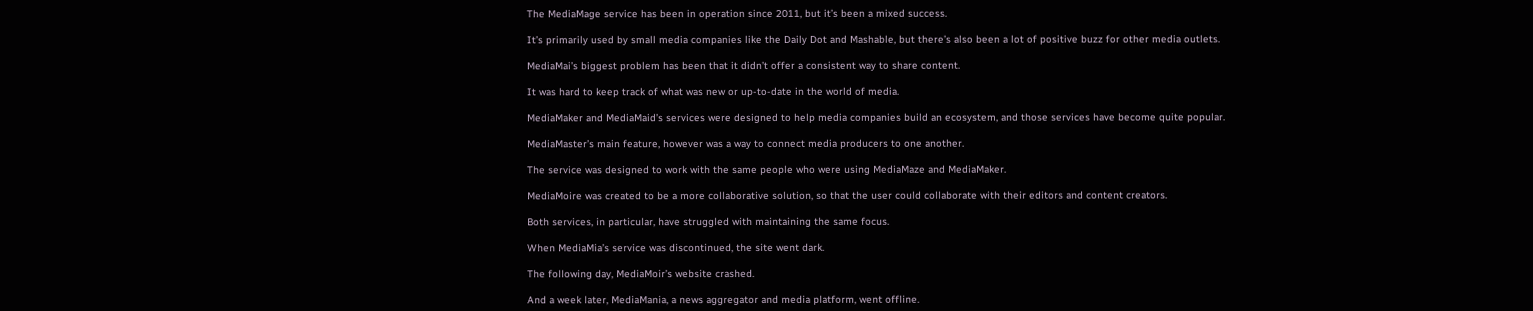The MediaMage service has been in operation since 2011, but it’s been a mixed success.

It’s primarily used by small media companies like the Daily Dot and Mashable, but there’s also been a lot of positive buzz for other media outlets.

MediaMai’s biggest problem has been that it didn’t offer a consistent way to share content.

It was hard to keep track of what was new or up-to-date in the world of media.

MediaMaker and MediaMaid’s services were designed to help media companies build an ecosystem, and those services have become quite popular.

MediaMaster’s main feature, however was a way to connect media producers to one another.

The service was designed to work with the same people who were using MediaMaze and MediaMaker.

MediaMoire was created to be a more collaborative solution, so that the user could collaborate with their editors and content creators.

Both services, in particular, have struggled with maintaining the same focus.

When MediaMia’s service was discontinued, the site went dark.

The following day, MediaMoir’s website crashed.

And a week later, MediaMania, a news aggregator and media platform, went offline.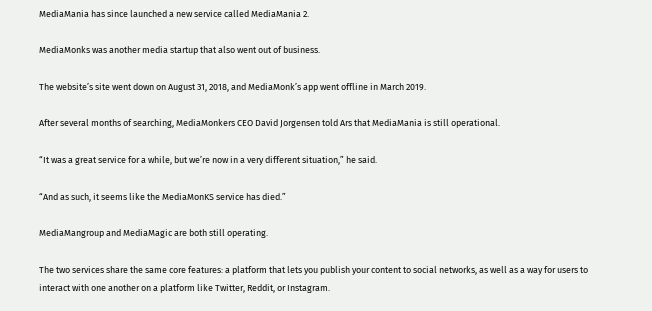MediaMania has since launched a new service called MediaMania 2.

MediaMonks was another media startup that also went out of business.

The website’s site went down on August 31, 2018, and MediaMonk’s app went offline in March 2019.

After several months of searching, MediaMonkers CEO David Jorgensen told Ars that MediaMania is still operational.

“It was a great service for a while, but we’re now in a very different situation,” he said.

“And as such, it seems like the MediaMonKS service has died.”

MediaMangroup and MediaMagic are both still operating.

The two services share the same core features: a platform that lets you publish your content to social networks, as well as a way for users to interact with one another on a platform like Twitter, Reddit, or Instagram.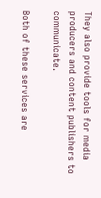They also provide tools for media producers and content publishers to communicate.

Both of these services are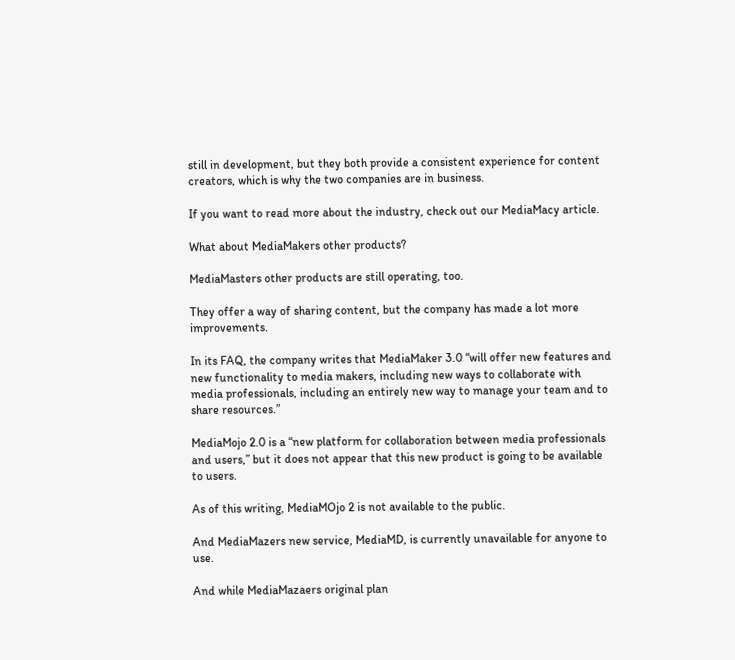still in development, but they both provide a consistent experience for content creators, which is why the two companies are in business.

If you want to read more about the industry, check out our MediaMacy article.

What about MediaMakers other products?

MediaMasters other products are still operating, too.

They offer a way of sharing content, but the company has made a lot more improvements.

In its FAQ, the company writes that MediaMaker 3.0 “will offer new features and new functionality to media makers, including new ways to collaborate with media professionals, including an entirely new way to manage your team and to share resources.”

MediaMojo 2.0 is a “new platform for collaboration between media professionals and users,” but it does not appear that this new product is going to be available to users.

As of this writing, MediaMOjo 2 is not available to the public.

And MediaMazers new service, MediaMD, is currently unavailable for anyone to use.

And while MediaMazaers original plan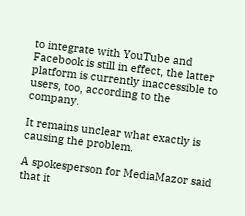to integrate with YouTube and Facebook is still in effect, the latter platform is currently inaccessible to users, too, according to the company.

It remains unclear what exactly is causing the problem.

A spokesperson for MediaMazor said that it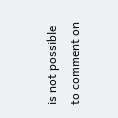is not possible to comment on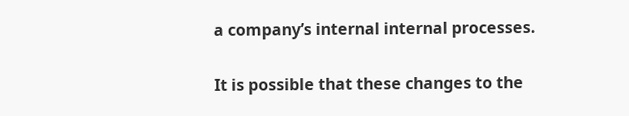a company’s internal internal processes.

It is possible that these changes to the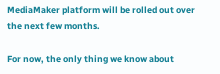MediaMaker platform will be rolled out over the next few months.

For now, the only thing we know about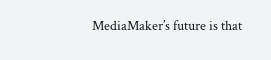MediaMaker’s future is that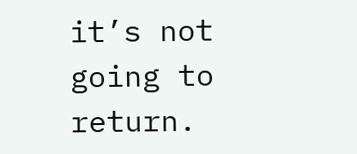it’s not going to return.